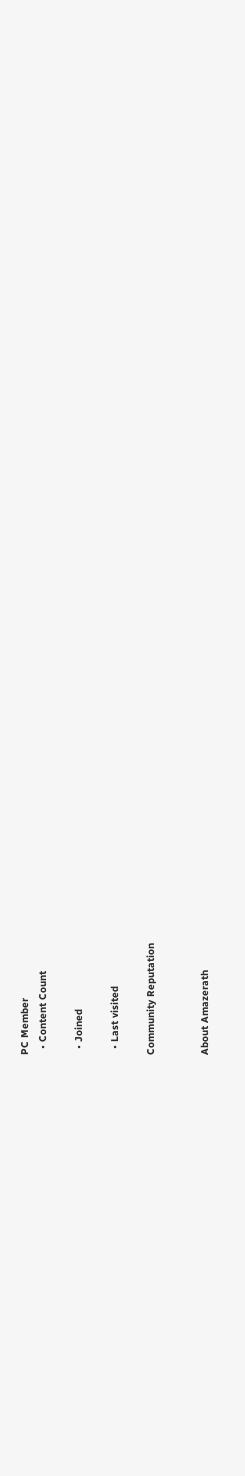PC Member
  • Content Count

  • Joined

  • Last visited

Community Reputation


About Amazerath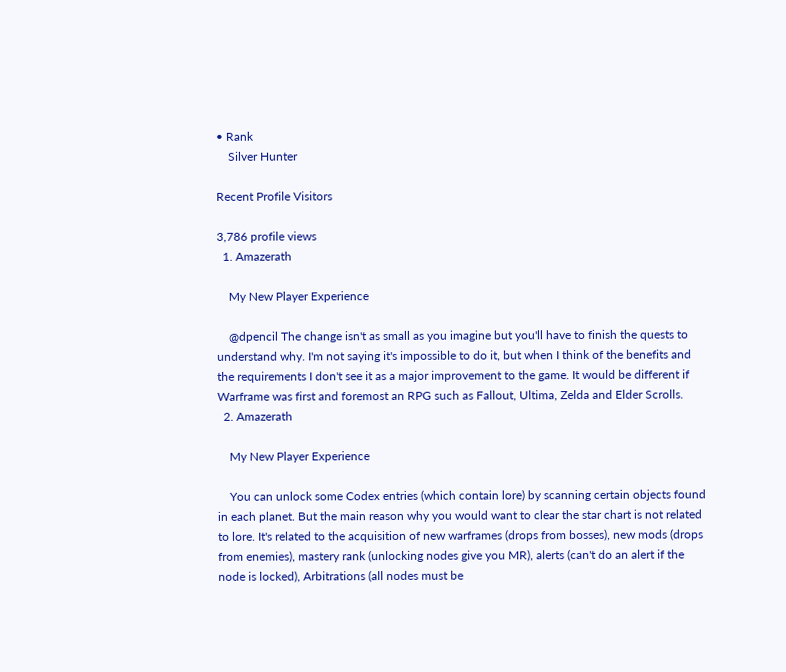• Rank
    Silver Hunter

Recent Profile Visitors

3,786 profile views
  1. Amazerath

    My New Player Experience

    @dpencil The change isn't as small as you imagine but you'll have to finish the quests to understand why. I'm not saying it's impossible to do it, but when I think of the benefits and the requirements I don't see it as a major improvement to the game. It would be different if Warframe was first and foremost an RPG such as Fallout, Ultima, Zelda and Elder Scrolls.
  2. Amazerath

    My New Player Experience

    You can unlock some Codex entries (which contain lore) by scanning certain objects found in each planet. But the main reason why you would want to clear the star chart is not related to lore. It's related to the acquisition of new warframes (drops from bosses), new mods (drops from enemies), mastery rank (unlocking nodes give you MR), alerts (can't do an alert if the node is locked), Arbitrations (all nodes must be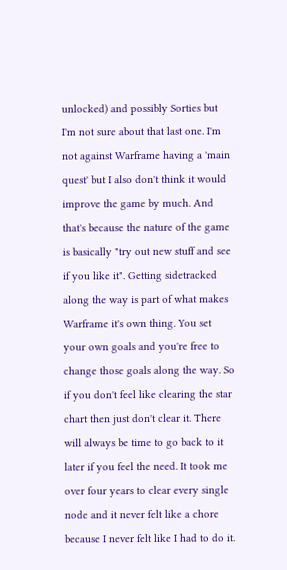unlocked) and possibly Sorties but I'm not sure about that last one. I'm not against Warframe having a 'main quest' but I also don't think it would improve the game by much. And that's because the nature of the game is basically "try out new stuff and see if you like it". Getting sidetracked along the way is part of what makes Warframe it's own thing. You set your own goals and you're free to change those goals along the way. So if you don't feel like clearing the star chart then just don't clear it. There will always be time to go back to it later if you feel the need. It took me over four years to clear every single node and it never felt like a chore because I never felt like I had to do it.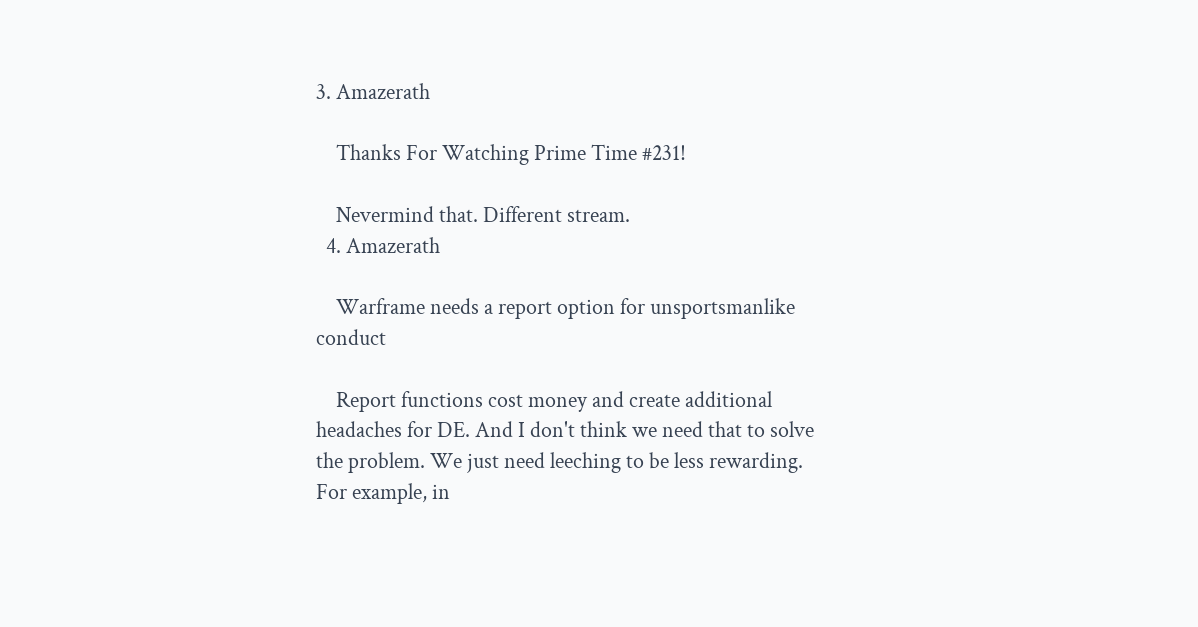3. Amazerath

    Thanks For Watching Prime Time #231!

    Nevermind that. Different stream.
  4. Amazerath

    Warframe needs a report option for unsportsmanlike conduct

    Report functions cost money and create additional headaches for DE. And I don't think we need that to solve the problem. We just need leeching to be less rewarding. For example, in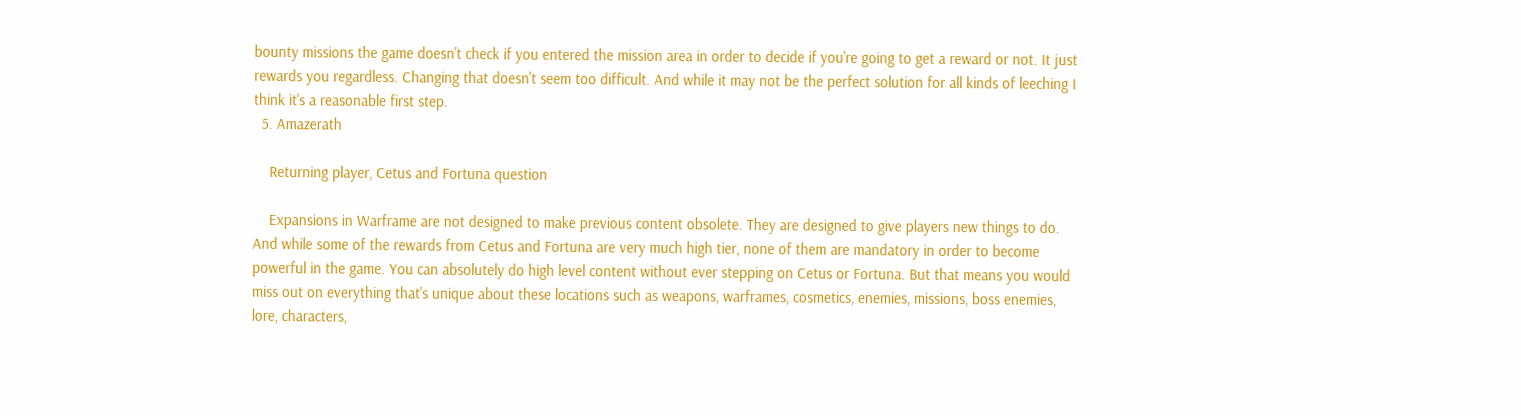bounty missions the game doesn't check if you entered the mission area in order to decide if you're going to get a reward or not. It just rewards you regardless. Changing that doesn't seem too difficult. And while it may not be the perfect solution for all kinds of leeching I think it's a reasonable first step.
  5. Amazerath

    Returning player, Cetus and Fortuna question

    Expansions in Warframe are not designed to make previous content obsolete. They are designed to give players new things to do. And while some of the rewards from Cetus and Fortuna are very much high tier, none of them are mandatory in order to become powerful in the game. You can absolutely do high level content without ever stepping on Cetus or Fortuna. But that means you would miss out on everything that's unique about these locations such as weapons, warframes, cosmetics, enemies, missions, boss enemies, lore, characters,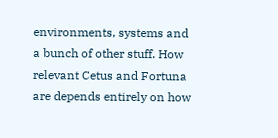environments, systems and a bunch of other stuff. How relevant Cetus and Fortuna are depends entirely on how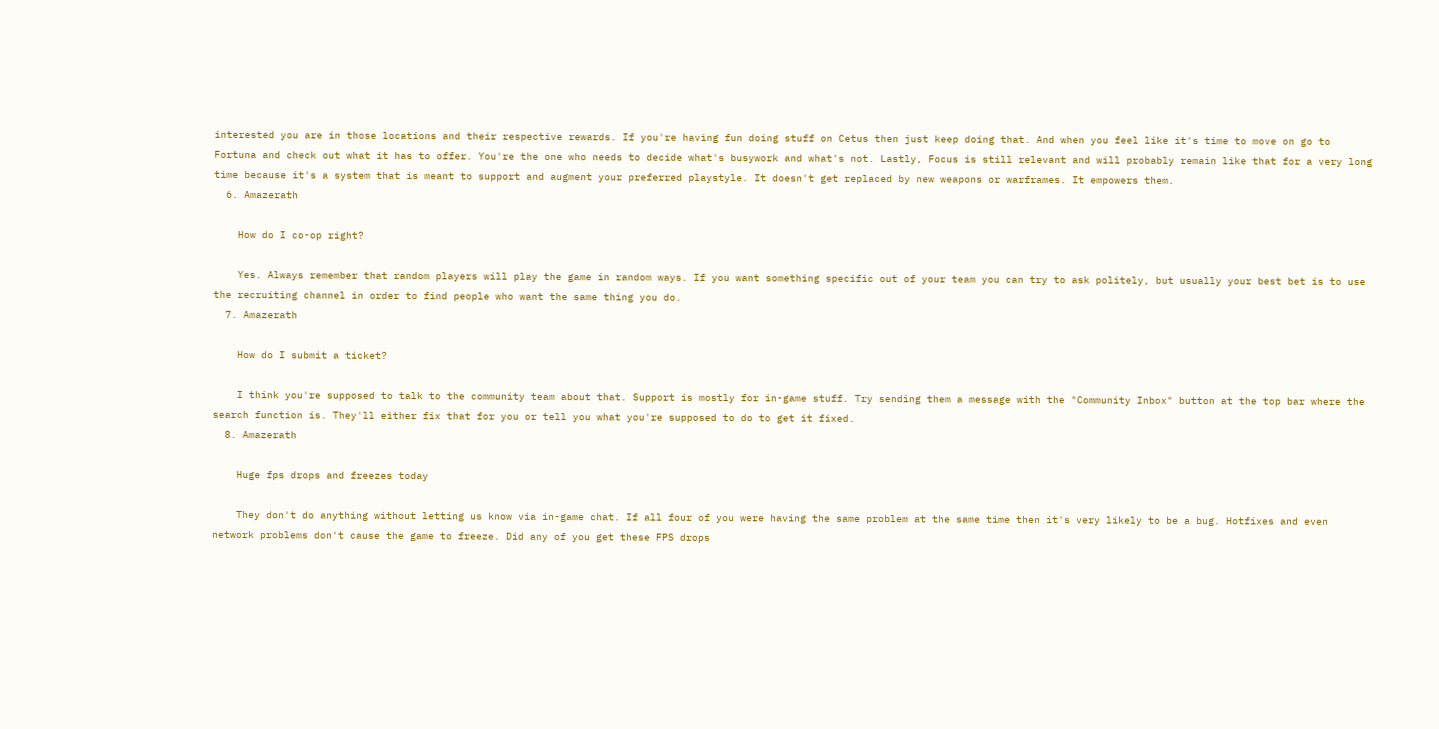interested you are in those locations and their respective rewards. If you're having fun doing stuff on Cetus then just keep doing that. And when you feel like it's time to move on go to Fortuna and check out what it has to offer. You're the one who needs to decide what's busywork and what's not. Lastly, Focus is still relevant and will probably remain like that for a very long time because it's a system that is meant to support and augment your preferred playstyle. It doesn't get replaced by new weapons or warframes. It empowers them.
  6. Amazerath

    How do I co-op right?

    Yes. Always remember that random players will play the game in random ways. If you want something specific out of your team you can try to ask politely, but usually your best bet is to use the recruiting channel in order to find people who want the same thing you do.
  7. Amazerath

    How do I submit a ticket?

    I think you're supposed to talk to the community team about that. Support is mostly for in-game stuff. Try sending them a message with the "Community Inbox" button at the top bar where the search function is. They'll either fix that for you or tell you what you're supposed to do to get it fixed.
  8. Amazerath

    Huge fps drops and freezes today

    They don't do anything without letting us know via in-game chat. If all four of you were having the same problem at the same time then it's very likely to be a bug. Hotfixes and even network problems don't cause the game to freeze. Did any of you get these FPS drops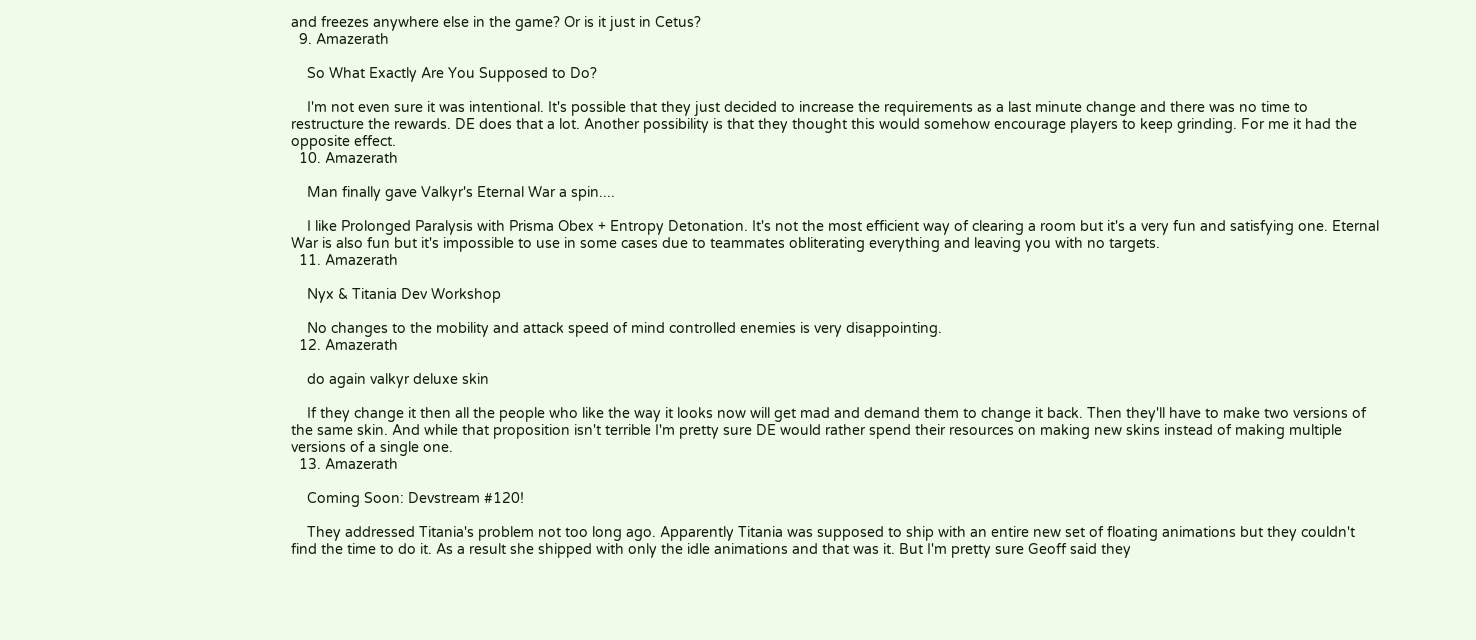and freezes anywhere else in the game? Or is it just in Cetus?
  9. Amazerath

    So What Exactly Are You Supposed to Do?

    I'm not even sure it was intentional. It's possible that they just decided to increase the requirements as a last minute change and there was no time to restructure the rewards. DE does that a lot. Another possibility is that they thought this would somehow encourage players to keep grinding. For me it had the opposite effect.
  10. Amazerath

    Man finally gave Valkyr's Eternal War a spin....

    I like Prolonged Paralysis with Prisma Obex + Entropy Detonation. It's not the most efficient way of clearing a room but it's a very fun and satisfying one. Eternal War is also fun but it's impossible to use in some cases due to teammates obliterating everything and leaving you with no targets.
  11. Amazerath

    Nyx & Titania Dev Workshop

    No changes to the mobility and attack speed of mind controlled enemies is very disappointing.
  12. Amazerath

    do again valkyr deluxe skin

    If they change it then all the people who like the way it looks now will get mad and demand them to change it back. Then they'll have to make two versions of the same skin. And while that proposition isn't terrible I'm pretty sure DE would rather spend their resources on making new skins instead of making multiple versions of a single one.
  13. Amazerath

    Coming Soon: Devstream #120!

    They addressed Titania's problem not too long ago. Apparently Titania was supposed to ship with an entire new set of floating animations but they couldn't find the time to do it. As a result she shipped with only the idle animations and that was it. But I'm pretty sure Geoff said they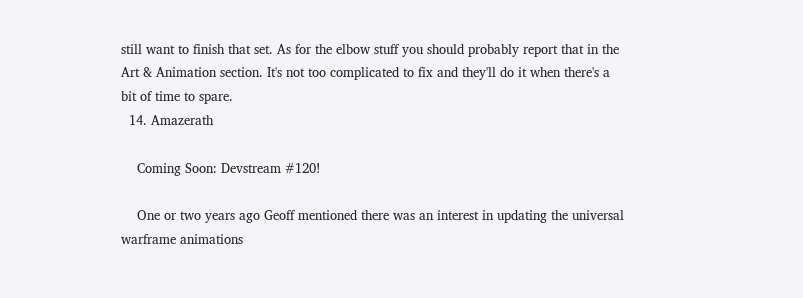still want to finish that set. As for the elbow stuff you should probably report that in the Art & Animation section. It's not too complicated to fix and they'll do it when there's a bit of time to spare.
  14. Amazerath

    Coming Soon: Devstream #120!

    One or two years ago Geoff mentioned there was an interest in updating the universal warframe animations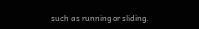such as running or sliding.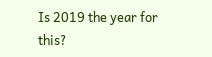Is 2019 the year for this?